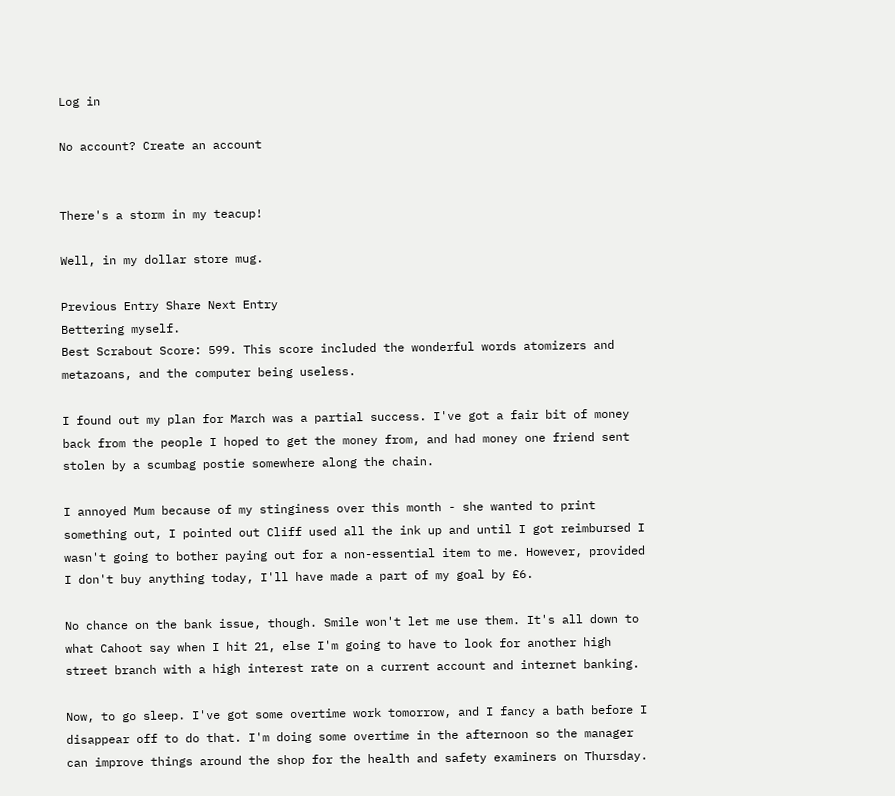Log in

No account? Create an account


There's a storm in my teacup!

Well, in my dollar store mug.

Previous Entry Share Next Entry
Bettering myself.
Best Scrabout Score: 599. This score included the wonderful words atomizers and metazoans, and the computer being useless.

I found out my plan for March was a partial success. I've got a fair bit of money back from the people I hoped to get the money from, and had money one friend sent stolen by a scumbag postie somewhere along the chain.

I annoyed Mum because of my stinginess over this month - she wanted to print something out, I pointed out Cliff used all the ink up and until I got reimbursed I wasn't going to bother paying out for a non-essential item to me. However, provided I don't buy anything today, I'll have made a part of my goal by £6.

No chance on the bank issue, though. Smile won't let me use them. It's all down to what Cahoot say when I hit 21, else I'm going to have to look for another high street branch with a high interest rate on a current account and internet banking.

Now, to go sleep. I've got some overtime work tomorrow, and I fancy a bath before I disappear off to do that. I'm doing some overtime in the afternoon so the manager can improve things around the shop for the health and safety examiners on Thursday.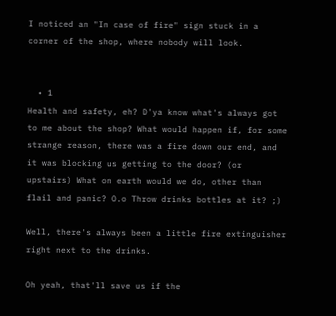I noticed an "In case of fire" sign stuck in a corner of the shop, where nobody will look.


  • 1
Health and safety, eh? D'ya know what's always got to me about the shop? What would happen if, for some strange reason, there was a fire down our end, and it was blocking us getting to the door? (or upstairs) What on earth would we do, other than flail and panic? O.o Throw drinks bottles at it? ;)

Well, there's always been a little fire extinguisher right next to the drinks.

Oh yeah, that'll save us if the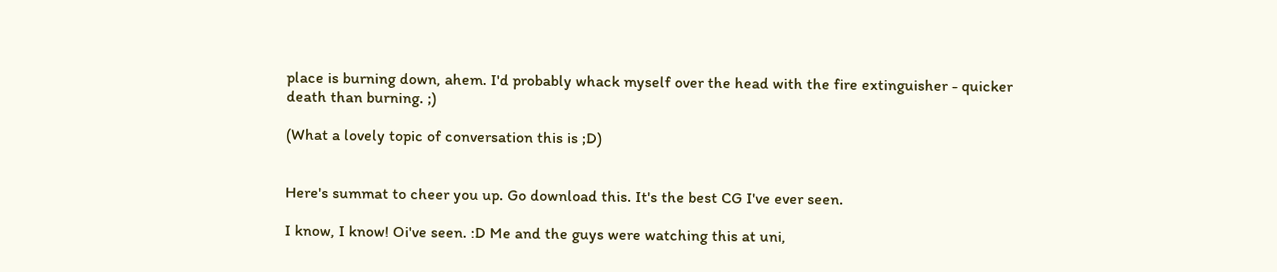place is burning down, ahem. I'd probably whack myself over the head with the fire extinguisher - quicker death than burning. ;)

(What a lovely topic of conversation this is ;D)


Here's summat to cheer you up. Go download this. It's the best CG I've ever seen.

I know, I know! Oi've seen. :D Me and the guys were watching this at uni,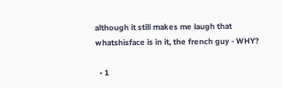although it still makes me laugh that whatshisface is in it, the french guy - WHY?

  • 1